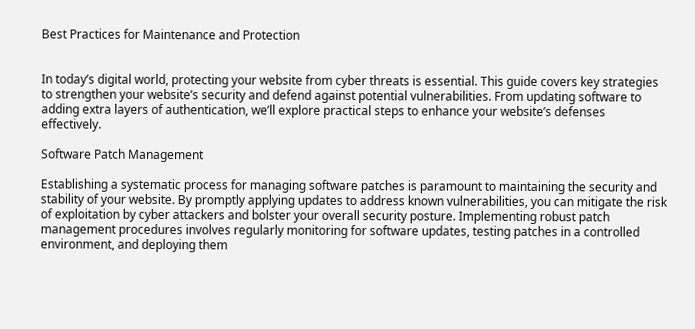Best Practices for Maintenance and Protection


In today’s digital world, protecting your website from cyber threats is essential. This guide covers key strategies to strengthen your website’s security and defend against potential vulnerabilities. From updating software to adding extra layers of authentication, we’ll explore practical steps to enhance your website’s defenses effectively.

Software Patch Management

Establishing a systematic process for managing software patches is paramount to maintaining the security and stability of your website. By promptly applying updates to address known vulnerabilities, you can mitigate the risk of exploitation by cyber attackers and bolster your overall security posture. Implementing robust patch management procedures involves regularly monitoring for software updates, testing patches in a controlled environment, and deploying them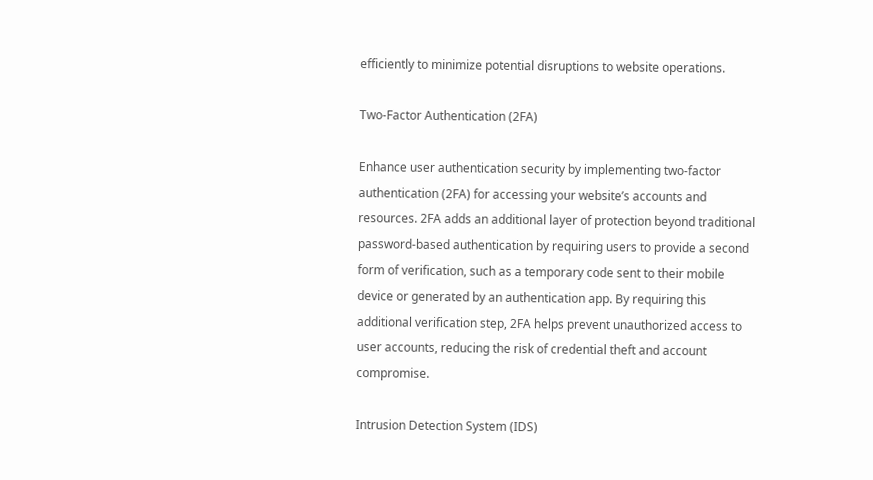efficiently to minimize potential disruptions to website operations.

Two-Factor Authentication (2FA)

Enhance user authentication security by implementing two-factor authentication (2FA) for accessing your website’s accounts and resources. 2FA adds an additional layer of protection beyond traditional password-based authentication by requiring users to provide a second form of verification, such as a temporary code sent to their mobile device or generated by an authentication app. By requiring this additional verification step, 2FA helps prevent unauthorized access to user accounts, reducing the risk of credential theft and account compromise.

Intrusion Detection System (IDS)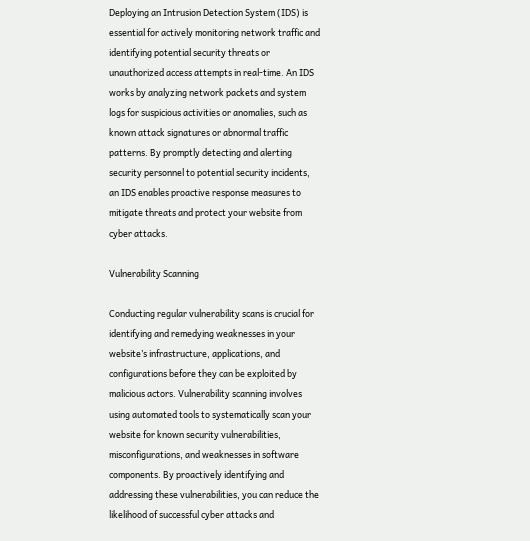Deploying an Intrusion Detection System (IDS) is essential for actively monitoring network traffic and identifying potential security threats or unauthorized access attempts in real-time. An IDS works by analyzing network packets and system logs for suspicious activities or anomalies, such as known attack signatures or abnormal traffic patterns. By promptly detecting and alerting security personnel to potential security incidents, an IDS enables proactive response measures to mitigate threats and protect your website from cyber attacks.

Vulnerability Scanning

Conducting regular vulnerability scans is crucial for identifying and remedying weaknesses in your website’s infrastructure, applications, and configurations before they can be exploited by malicious actors. Vulnerability scanning involves using automated tools to systematically scan your website for known security vulnerabilities, misconfigurations, and weaknesses in software components. By proactively identifying and addressing these vulnerabilities, you can reduce the likelihood of successful cyber attacks and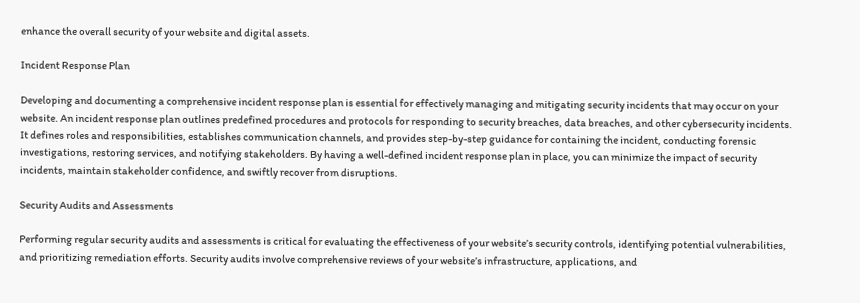enhance the overall security of your website and digital assets.

Incident Response Plan

Developing and documenting a comprehensive incident response plan is essential for effectively managing and mitigating security incidents that may occur on your website. An incident response plan outlines predefined procedures and protocols for responding to security breaches, data breaches, and other cybersecurity incidents. It defines roles and responsibilities, establishes communication channels, and provides step-by-step guidance for containing the incident, conducting forensic investigations, restoring services, and notifying stakeholders. By having a well-defined incident response plan in place, you can minimize the impact of security incidents, maintain stakeholder confidence, and swiftly recover from disruptions.

Security Audits and Assessments

Performing regular security audits and assessments is critical for evaluating the effectiveness of your website’s security controls, identifying potential vulnerabilities, and prioritizing remediation efforts. Security audits involve comprehensive reviews of your website’s infrastructure, applications, and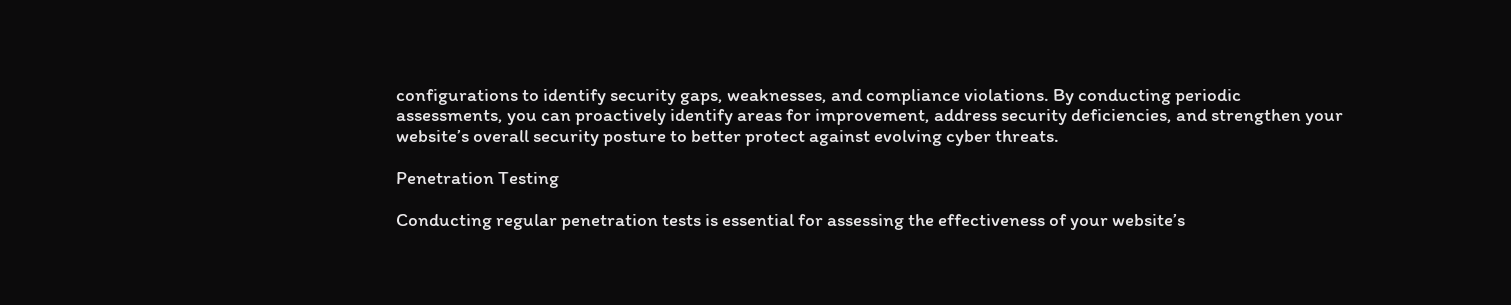configurations to identify security gaps, weaknesses, and compliance violations. By conducting periodic assessments, you can proactively identify areas for improvement, address security deficiencies, and strengthen your website’s overall security posture to better protect against evolving cyber threats.

Penetration Testing

Conducting regular penetration tests is essential for assessing the effectiveness of your website’s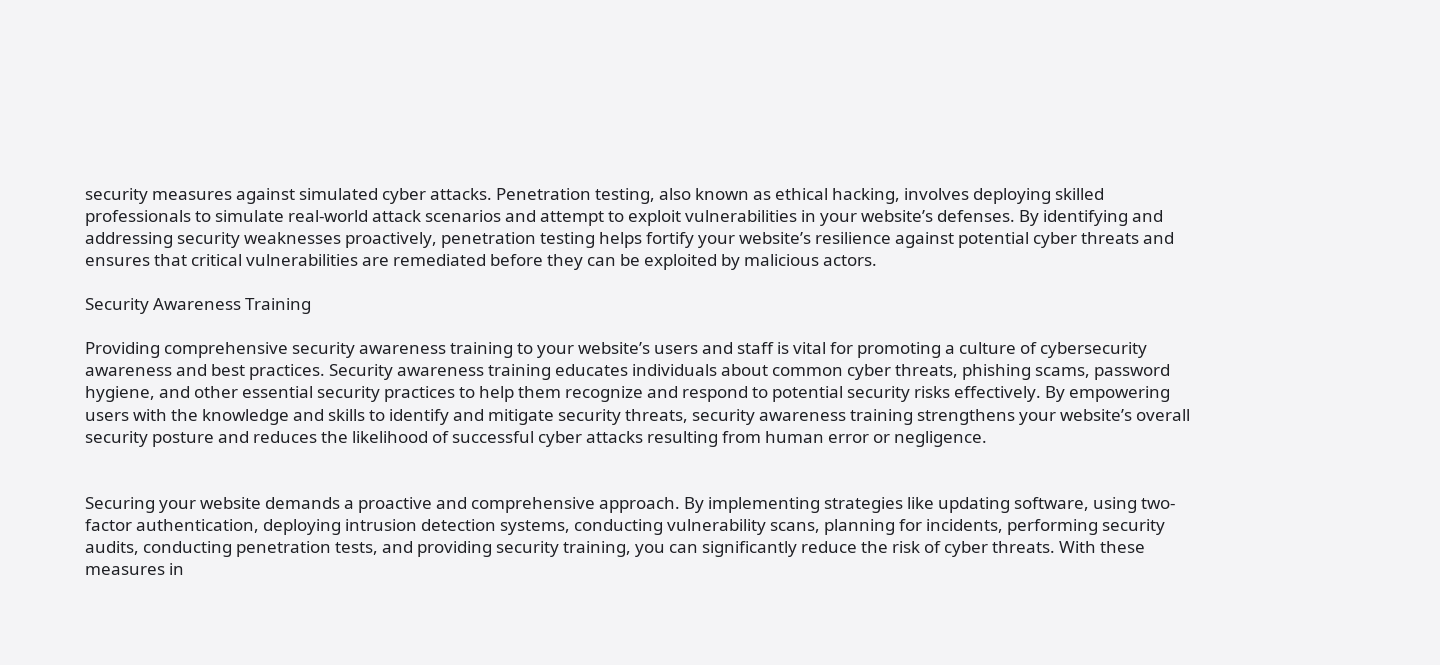security measures against simulated cyber attacks. Penetration testing, also known as ethical hacking, involves deploying skilled professionals to simulate real-world attack scenarios and attempt to exploit vulnerabilities in your website’s defenses. By identifying and addressing security weaknesses proactively, penetration testing helps fortify your website’s resilience against potential cyber threats and ensures that critical vulnerabilities are remediated before they can be exploited by malicious actors.

Security Awareness Training

Providing comprehensive security awareness training to your website’s users and staff is vital for promoting a culture of cybersecurity awareness and best practices. Security awareness training educates individuals about common cyber threats, phishing scams, password hygiene, and other essential security practices to help them recognize and respond to potential security risks effectively. By empowering users with the knowledge and skills to identify and mitigate security threats, security awareness training strengthens your website’s overall security posture and reduces the likelihood of successful cyber attacks resulting from human error or negligence.


Securing your website demands a proactive and comprehensive approach. By implementing strategies like updating software, using two-factor authentication, deploying intrusion detection systems, conducting vulnerability scans, planning for incidents, performing security audits, conducting penetration tests, and providing security training, you can significantly reduce the risk of cyber threats. With these measures in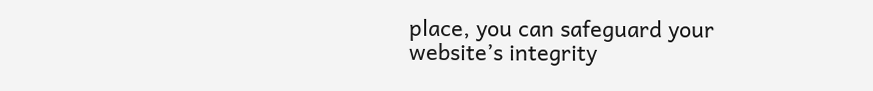place, you can safeguard your website’s integrity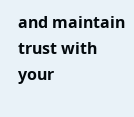and maintain trust with your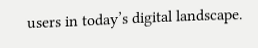users in today’s digital landscape.